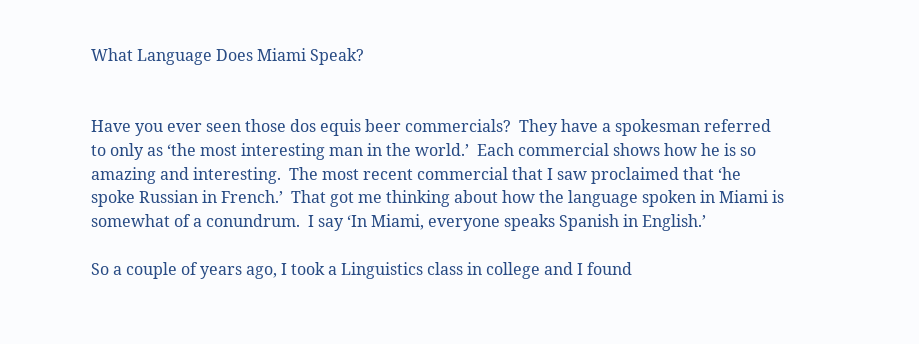What Language Does Miami Speak?


Have you ever seen those dos equis beer commercials?  They have a spokesman referred to only as ‘the most interesting man in the world.’  Each commercial shows how he is so amazing and interesting.  The most recent commercial that I saw proclaimed that ‘he spoke Russian in French.’  That got me thinking about how the language spoken in Miami is somewhat of a conundrum.  I say ‘In Miami, everyone speaks Spanish in English.’

So a couple of years ago, I took a Linguistics class in college and I found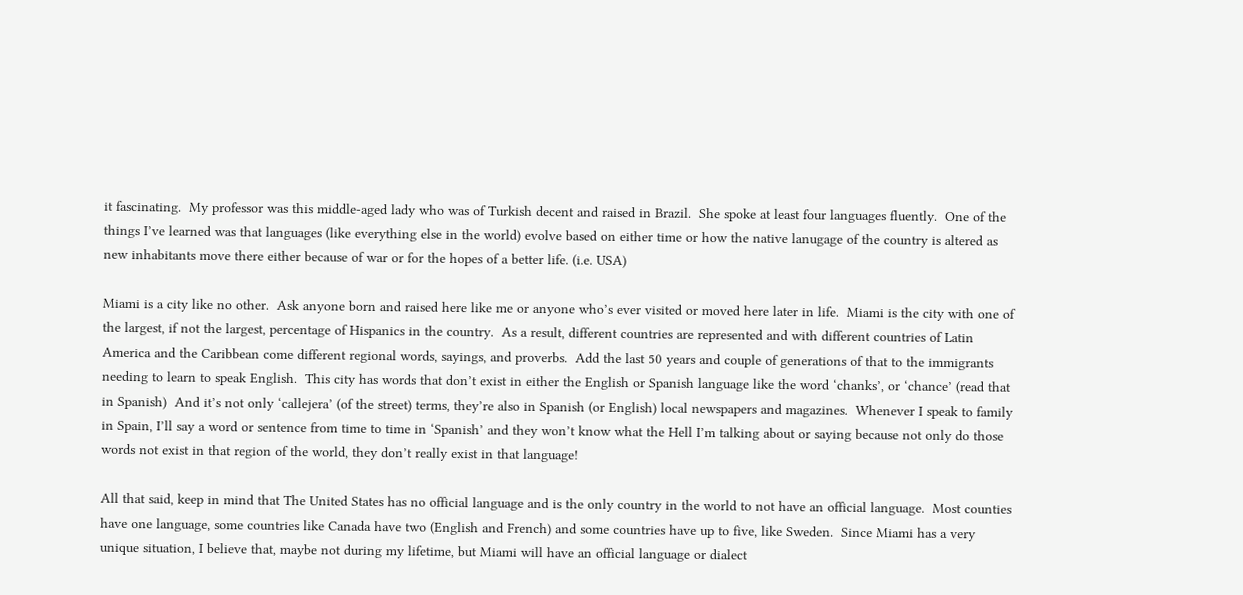it fascinating.  My professor was this middle-aged lady who was of Turkish decent and raised in Brazil.  She spoke at least four languages fluently.  One of the things I’ve learned was that languages (like everything else in the world) evolve based on either time or how the native lanugage of the country is altered as new inhabitants move there either because of war or for the hopes of a better life. (i.e. USA)

Miami is a city like no other.  Ask anyone born and raised here like me or anyone who’s ever visited or moved here later in life.  Miami is the city with one of the largest, if not the largest, percentage of Hispanics in the country.  As a result, different countries are represented and with different countries of Latin America and the Caribbean come different regional words, sayings, and proverbs.  Add the last 50 years and couple of generations of that to the immigrants needing to learn to speak English.  This city has words that don’t exist in either the English or Spanish language like the word ‘chanks’, or ‘chance’ (read that in Spanish)  And it’s not only ‘callejera’ (of the street) terms, they’re also in Spanish (or English) local newspapers and magazines.  Whenever I speak to family in Spain, I’ll say a word or sentence from time to time in ‘Spanish’ and they won’t know what the Hell I’m talking about or saying because not only do those words not exist in that region of the world, they don’t really exist in that language!

All that said, keep in mind that The United States has no official language and is the only country in the world to not have an official language.  Most counties have one language, some countries like Canada have two (English and French) and some countries have up to five, like Sweden.  Since Miami has a very unique situation, I believe that, maybe not during my lifetime, but Miami will have an official language or dialect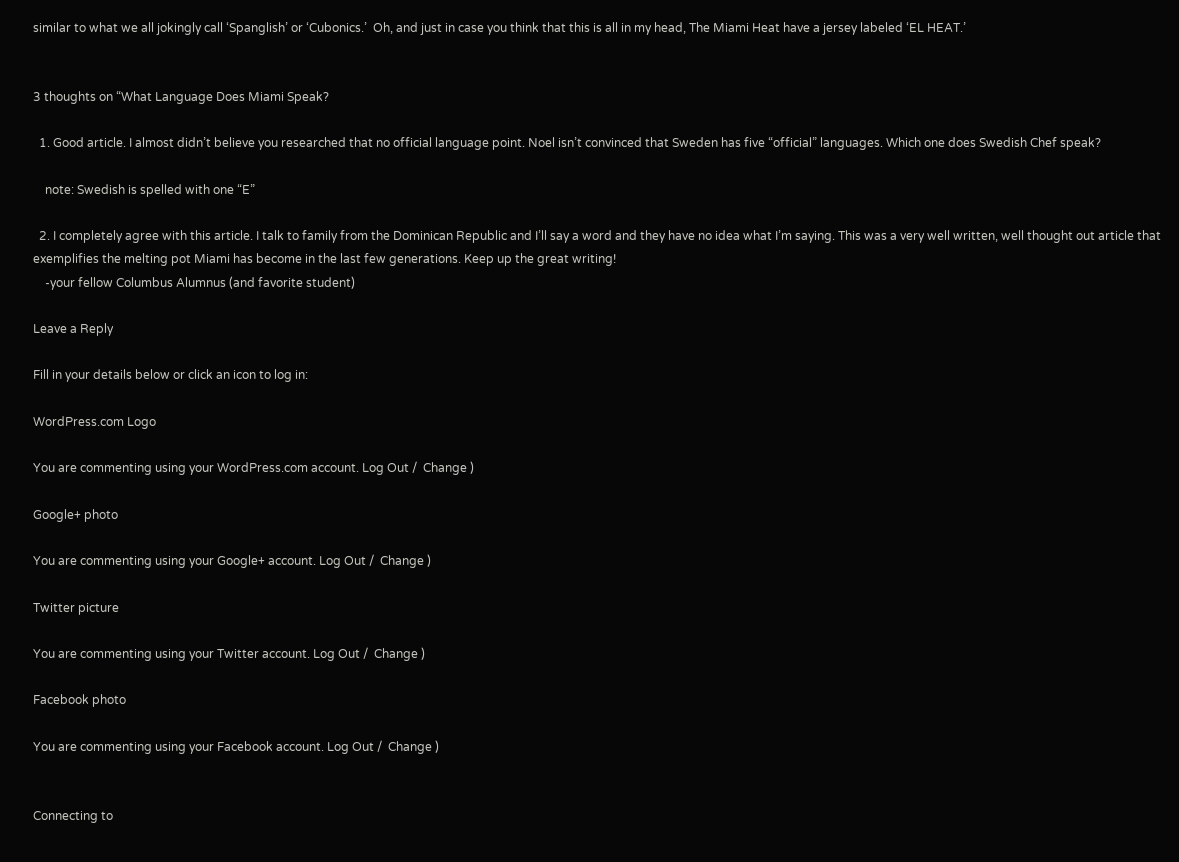similar to what we all jokingly call ‘Spanglish’ or ‘Cubonics.’  Oh, and just in case you think that this is all in my head, The Miami Heat have a jersey labeled ‘EL HEAT.’


3 thoughts on “What Language Does Miami Speak?

  1. Good article. I almost didn’t believe you researched that no official language point. Noel isn’t convinced that Sweden has five “official” languages. Which one does Swedish Chef speak?

    note: Swedish is spelled with one “E”

  2. I completely agree with this article. I talk to family from the Dominican Republic and I’ll say a word and they have no idea what I’m saying. This was a very well written, well thought out article that exemplifies the melting pot Miami has become in the last few generations. Keep up the great writing!
    -your fellow Columbus Alumnus (and favorite student)

Leave a Reply

Fill in your details below or click an icon to log in:

WordPress.com Logo

You are commenting using your WordPress.com account. Log Out /  Change )

Google+ photo

You are commenting using your Google+ account. Log Out /  Change )

Twitter picture

You are commenting using your Twitter account. Log Out /  Change )

Facebook photo

You are commenting using your Facebook account. Log Out /  Change )


Connecting to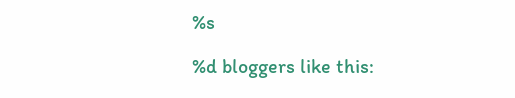%s

%d bloggers like this: